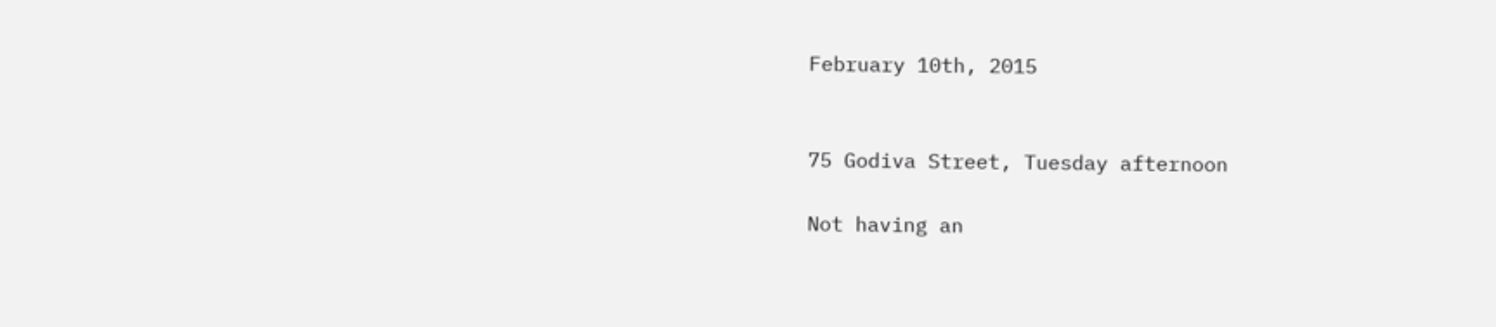February 10th, 2015


75 Godiva Street, Tuesday afternoon

Not having an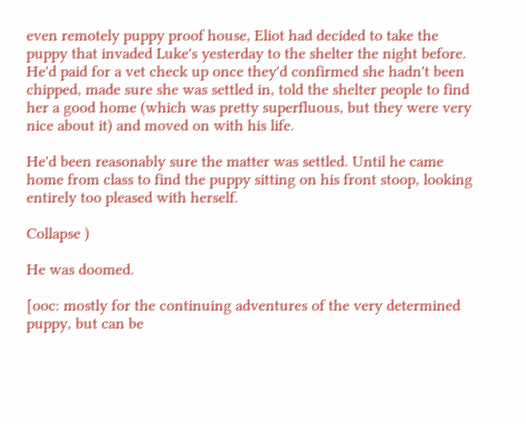even remotely puppy proof house, Eliot had decided to take the puppy that invaded Luke's yesterday to the shelter the night before. He'd paid for a vet check up once they'd confirmed she hadn't been chipped, made sure she was settled in, told the shelter people to find her a good home (which was pretty superfluous, but they were very nice about it) and moved on with his life.

He'd been reasonably sure the matter was settled. Until he came home from class to find the puppy sitting on his front stoop, looking entirely too pleased with herself.

Collapse )

He was doomed.

[ooc: mostly for the continuing adventures of the very determined puppy, but can be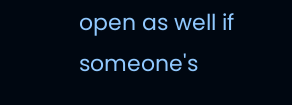open as well if someone's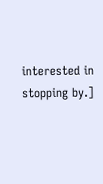interested in stopping by.]